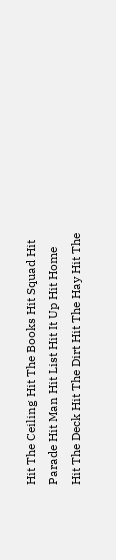Hit The Ceiling Hit The Books Hit Squad Hit Parade Hit Man Hit List Hit It Up Hit Home Hit The Deck Hit The Dirt Hit The Hay Hit The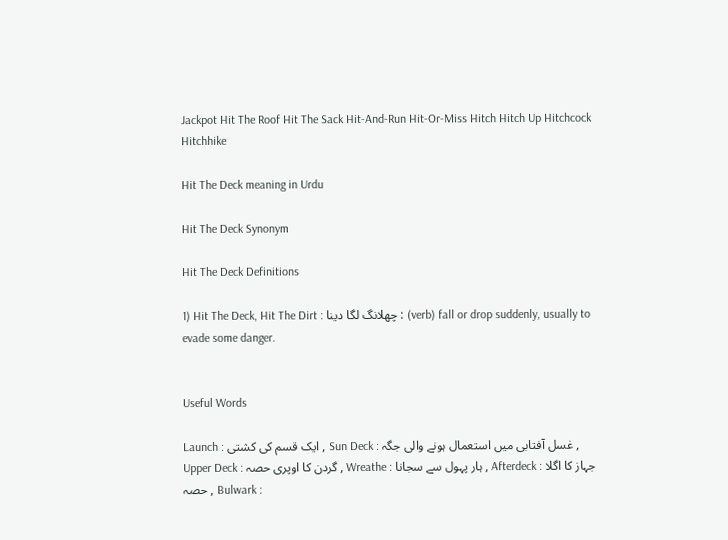Jackpot Hit The Roof Hit The Sack Hit-And-Run Hit-Or-Miss Hitch Hitch Up Hitchcock Hitchhike

Hit The Deck meaning in Urdu

Hit The Deck Synonym

Hit The Deck Definitions

1) Hit The Deck, Hit The Dirt : چھلانگ لگا دینا : (verb) fall or drop suddenly, usually to evade some danger.


Useful Words

Launch : ایک قسم کی کشتی , Sun Deck : غسل آفتابی میں استعمال ہونے والی جگہ , Upper Deck : گردن کا اوپری حصہ , Wreathe : ہار پہول سے سجانا , Afterdeck : جہاز کا اگلا حصہ , Bulwark :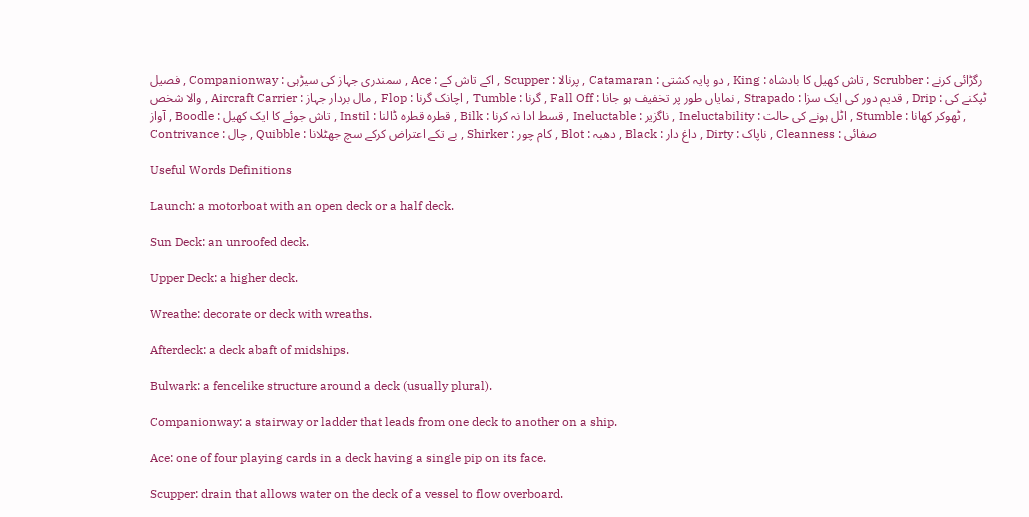فصیل , Companionway : سمندری جہاز کی سیڑہی , Ace : اکے تاش کے , Scupper : پرنالا , Catamaran : دو پایہ کشتی , King : تاش کھیل کا بادشاہ , Scrubber : رگڑائی کرنے والا شخص , Aircraft Carrier : مال بردار جہاز , Flop : اچانک گرنا , Tumble : گرنا , Fall Off : نمایاں طور پر تخفیف ہو جانا , Strapado : قدیم دور کی ایک سزا , Drip : ٹپکنے کی آواز , Boodle : تاش جوئے کا ایک کھیل , Instil : قطرہ قطرہ ڈالنا , Bilk : قسط ادا نہ کرنا , Ineluctable : ناگزیر , Ineluctability : اٹل ہونے کی حالت , Stumble : ٹھوکر کھانا , Contrivance : چال , Quibble : بے تکے اعتراض کرکے سچ جھٹلانا , Shirker : کام چور , Blot : دھبہ , Black : داغ دار , Dirty : ناپاک , Cleanness : صفائی

Useful Words Definitions

Launch: a motorboat with an open deck or a half deck.

Sun Deck: an unroofed deck.

Upper Deck: a higher deck.

Wreathe: decorate or deck with wreaths.

Afterdeck: a deck abaft of midships.

Bulwark: a fencelike structure around a deck (usually plural).

Companionway: a stairway or ladder that leads from one deck to another on a ship.

Ace: one of four playing cards in a deck having a single pip on its face.

Scupper: drain that allows water on the deck of a vessel to flow overboard.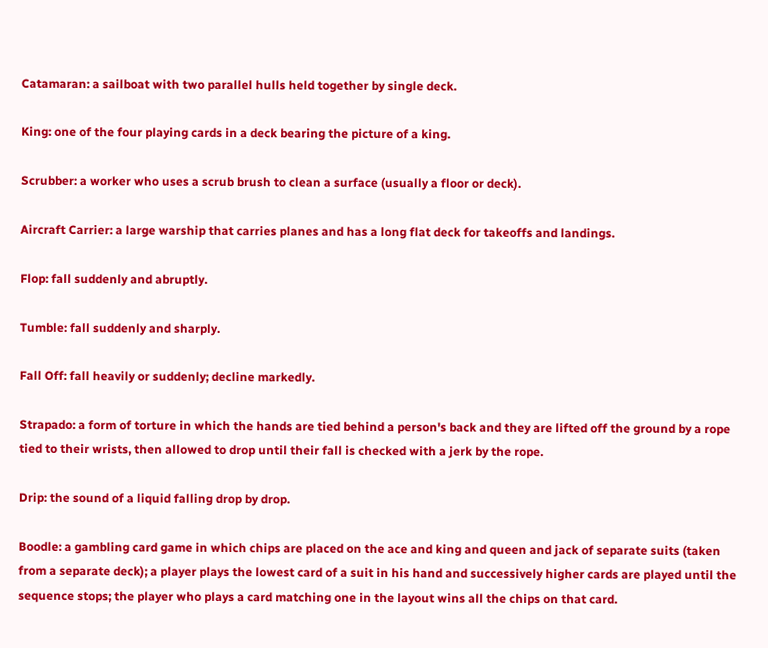Catamaran: a sailboat with two parallel hulls held together by single deck.

King: one of the four playing cards in a deck bearing the picture of a king.

Scrubber: a worker who uses a scrub brush to clean a surface (usually a floor or deck).

Aircraft Carrier: a large warship that carries planes and has a long flat deck for takeoffs and landings.

Flop: fall suddenly and abruptly.

Tumble: fall suddenly and sharply.

Fall Off: fall heavily or suddenly; decline markedly.

Strapado: a form of torture in which the hands are tied behind a person's back and they are lifted off the ground by a rope tied to their wrists, then allowed to drop until their fall is checked with a jerk by the rope.

Drip: the sound of a liquid falling drop by drop.

Boodle: a gambling card game in which chips are placed on the ace and king and queen and jack of separate suits (taken from a separate deck); a player plays the lowest card of a suit in his hand and successively higher cards are played until the sequence stops; the player who plays a card matching one in the layout wins all the chips on that card.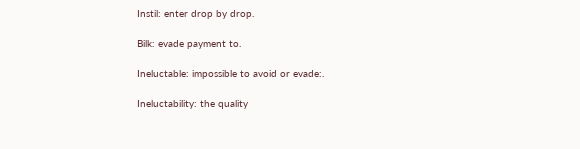Instil: enter drop by drop.

Bilk: evade payment to.

Ineluctable: impossible to avoid or evade:.

Ineluctability: the quality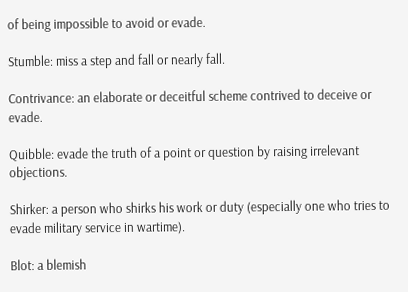of being impossible to avoid or evade.

Stumble: miss a step and fall or nearly fall.

Contrivance: an elaborate or deceitful scheme contrived to deceive or evade.

Quibble: evade the truth of a point or question by raising irrelevant objections.

Shirker: a person who shirks his work or duty (especially one who tries to evade military service in wartime).

Blot: a blemish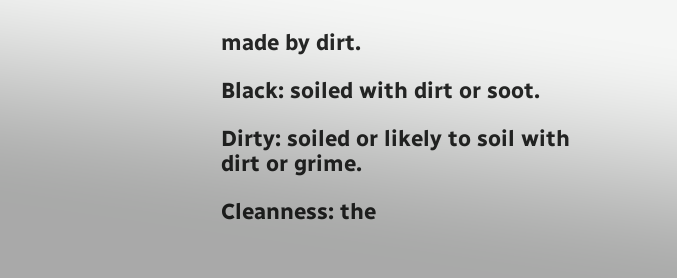made by dirt.

Black: soiled with dirt or soot.

Dirty: soiled or likely to soil with dirt or grime.

Cleanness: the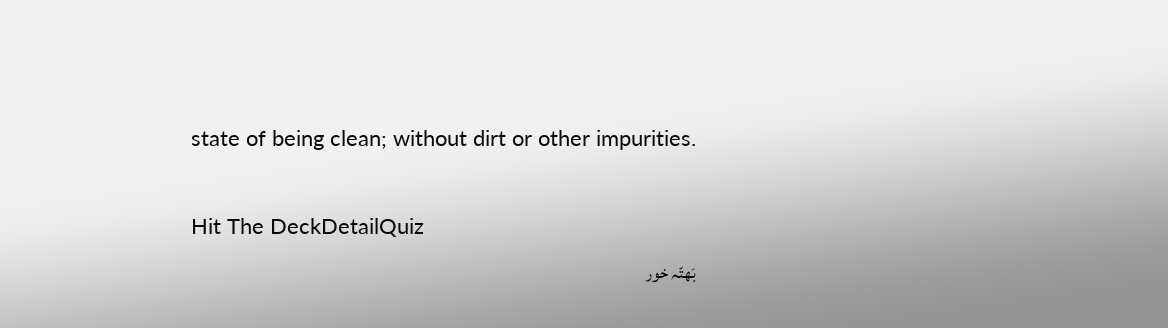state of being clean; without dirt or other impurities.

Hit The DeckDetailQuiz
بَھتّہ خور